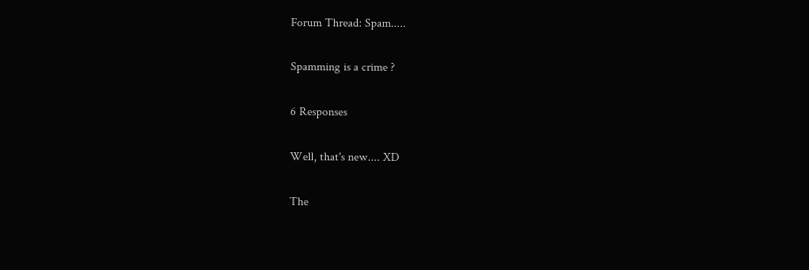Forum Thread: Spam.....

Spamming is a crime ?

6 Responses

Well, that's new.... XD

The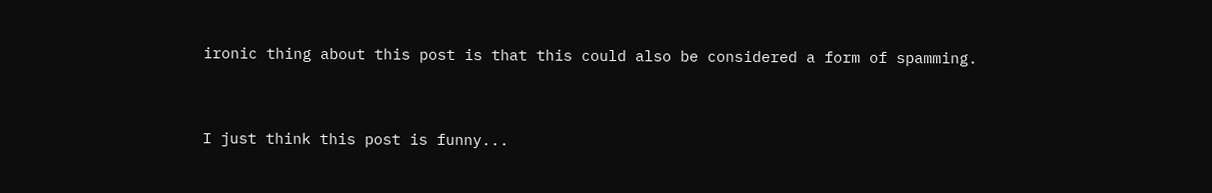ironic thing about this post is that this could also be considered a form of spamming.


I just think this post is funny...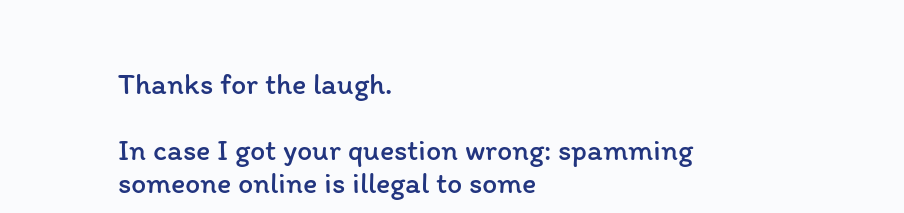Thanks for the laugh.

In case I got your question wrong: spamming someone online is illegal to some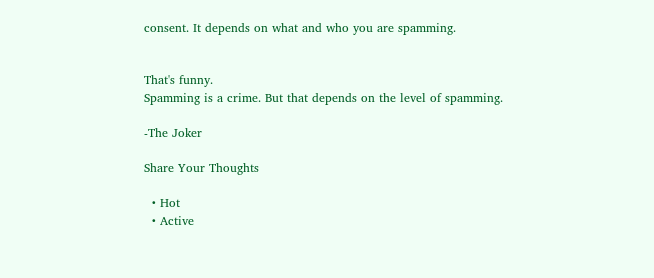consent. It depends on what and who you are spamming.


That's funny.
Spamming is a crime. But that depends on the level of spamming.

-The Joker

Share Your Thoughts

  • Hot
  • Active